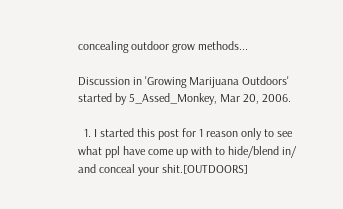concealing outdoor grow methods...

Discussion in 'Growing Marijuana Outdoors' started by 5_Assed_Monkey, Mar 20, 2006.

  1. I started this post for 1 reason only to see what ppl have come up with to hide/blend in/ and conceal your shit.[OUTDOORS]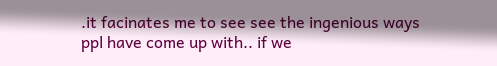.it facinates me to see see the ingenious ways ppl have come up with.. if we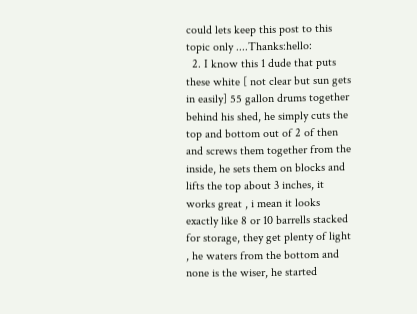could lets keep this post to this topic only ....Thanks:hello:
  2. I know this 1 dude that puts these white [ not clear but sun gets in easily] 55 gallon drums together behind his shed, he simply cuts the top and bottom out of 2 of then and screws them together from the inside, he sets them on blocks and lifts the top about 3 inches, it works great , i mean it looks exactly like 8 or 10 barrells stacked for storage, they get plenty of light , he waters from the bottom and none is the wiser, he started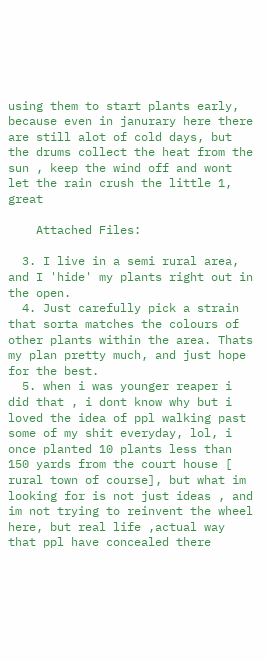using them to start plants early, because even in janurary here there are still alot of cold days, but the drums collect the heat from the sun , keep the wind off and wont let the rain crush the little 1, great

    Attached Files:

  3. I live in a semi rural area, and I 'hide' my plants right out in the open.
  4. Just carefully pick a strain that sorta matches the colours of other plants within the area. Thats my plan pretty much, and just hope for the best.
  5. when i was younger reaper i did that , i dont know why but i loved the idea of ppl walking past some of my shit everyday, lol, i once planted 10 plants less than 150 yards from the court house [ rural town of course], but what im looking for is not just ideas , and im not trying to reinvent the wheel here, but real life ,actual way that ppl have concealed there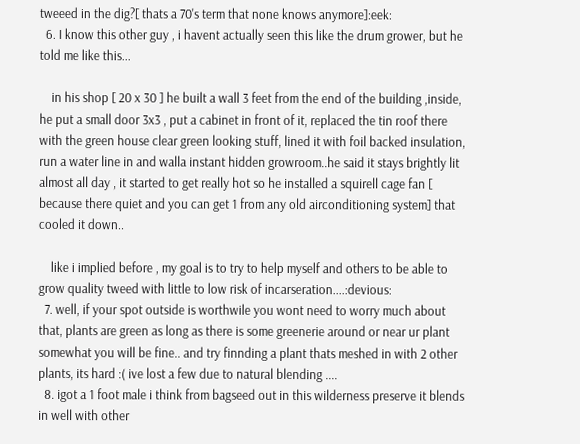tweeed in the dig?[ thats a 70's term that none knows anymore]:eek:
  6. I know this other guy , i havent actually seen this like the drum grower, but he told me like this...

    in his shop [ 20 x 30 ] he built a wall 3 feet from the end of the building ,inside, he put a small door 3x3 , put a cabinet in front of it, replaced the tin roof there with the green house clear green looking stuff, lined it with foil backed insulation, run a water line in and walla instant hidden growroom..he said it stays brightly lit almost all day , it started to get really hot so he installed a squirell cage fan [ because there quiet and you can get 1 from any old airconditioning system] that cooled it down..

    like i implied before , my goal is to try to help myself and others to be able to grow quality tweed with little to low risk of incarseration....:devious:
  7. well, if your spot outside is worthwile you wont need to worry much about that, plants are green as long as there is some greenerie around or near ur plant somewhat you will be fine.. and try finnding a plant thats meshed in with 2 other plants, its hard :( ive lost a few due to natural blending ....
  8. igot a 1 foot male i think from bagseed out in this wilderness preserve it blends in well with other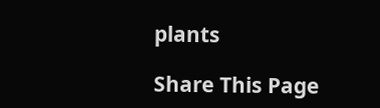plants

Share This Page